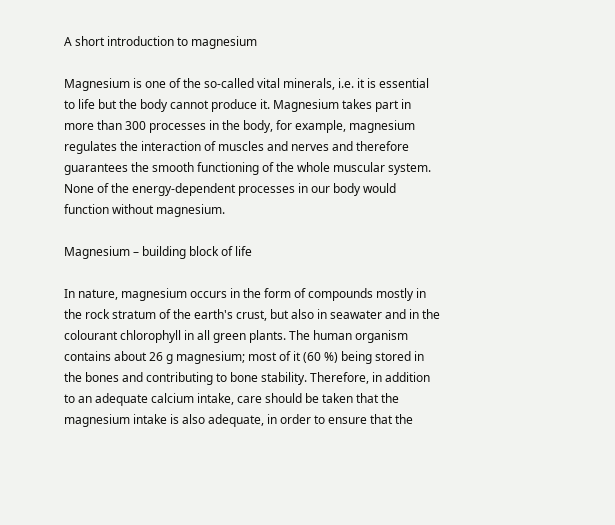A short introduction to magnesium

Magnesium is one of the so-called vital minerals, i.e. it is essential to life but the body cannot produce it. Magnesium takes part in more than 300 processes in the body, for example, magnesium regulates the interaction of muscles and nerves and therefore guarantees the smooth functioning of the whole muscular system. None of the energy-dependent processes in our body would function without magnesium.

Magnesium – building block of life

In nature, magnesium occurs in the form of compounds mostly in the rock stratum of the earth's crust, but also in seawater and in the colourant chlorophyll in all green plants. The human organism contains about 26 g magnesium; most of it (60 %) being stored in the bones and contributing to bone stability. Therefore, in addition to an adequate calcium intake, care should be taken that the magnesium intake is also adequate, in order to ensure that the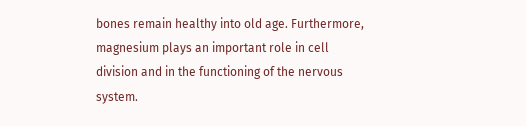bones remain healthy into old age. Furthermore, magnesium plays an important role in cell division and in the functioning of the nervous system.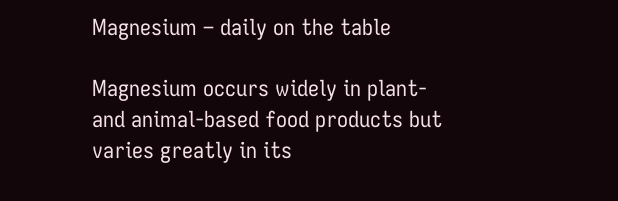Magnesium – daily on the table

Magnesium occurs widely in plant- and animal-based food products but varies greatly in its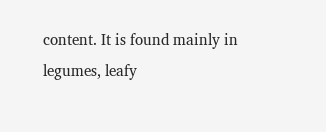content. It is found mainly in legumes, leafy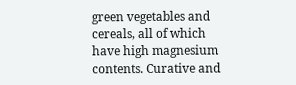green vegetables and cereals, all of which have high magnesium contents. Curative and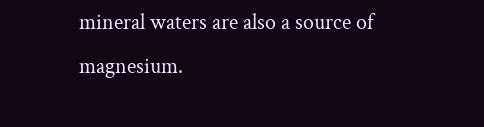mineral waters are also a source of magnesium.